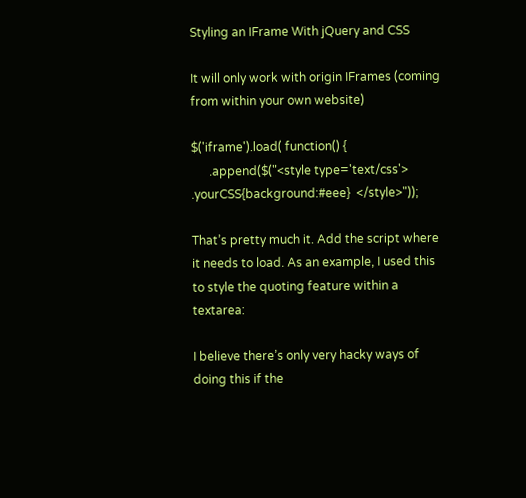Styling an IFrame With jQuery and CSS

It will only work with origin IFrames (coming from within your own website)

$('iframe').load( function() {
      .append($("<style type='text/css'>  .yourCSS{background:#eee}  </style>"));

That’s pretty much it. Add the script where it needs to load. As an example, I used this to style the quoting feature within a textarea:

I believe there’s only very hacky ways of doing this if the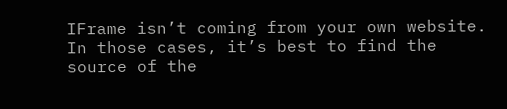IFrame isn’t coming from your own website. In those cases, it’s best to find the source of the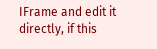IFrame and edit it directly, if this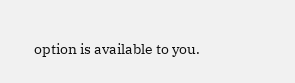option is available to you.